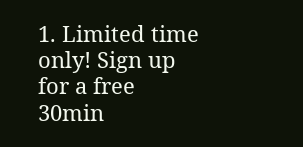1. Limited time only! Sign up for a free 30min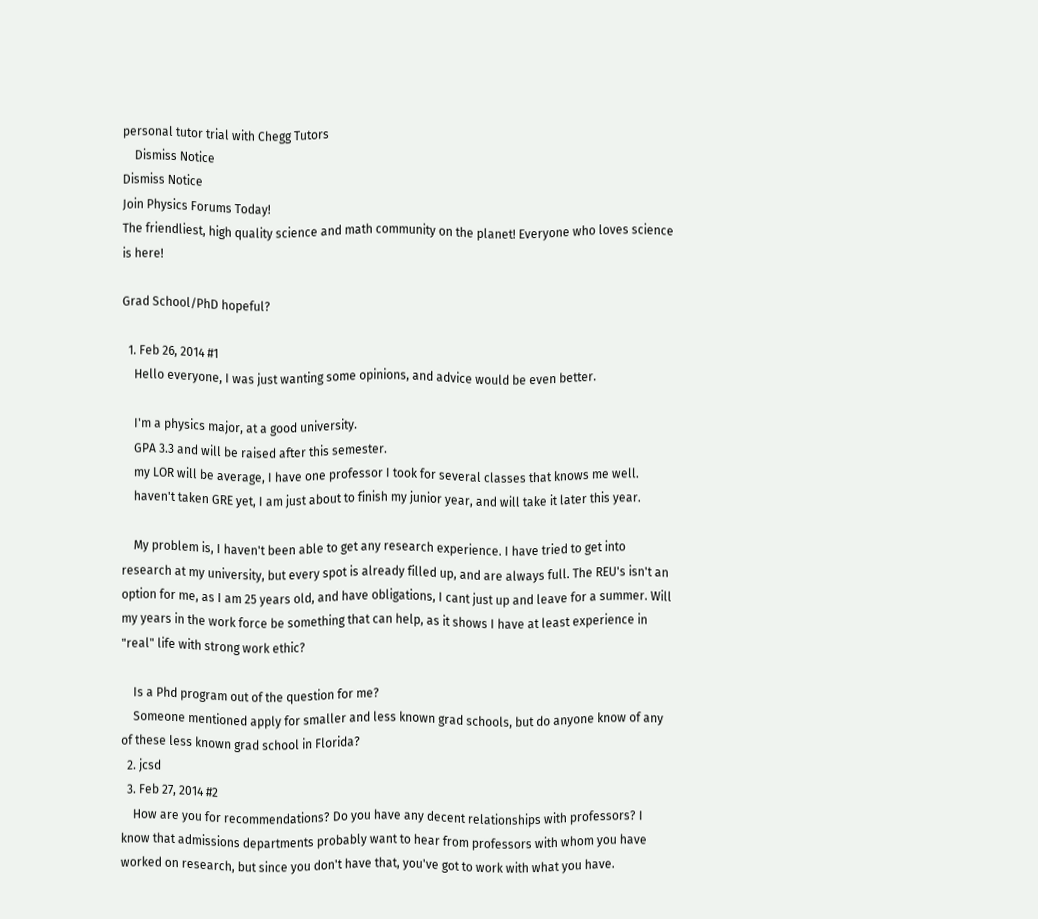personal tutor trial with Chegg Tutors
    Dismiss Notice
Dismiss Notice
Join Physics Forums Today!
The friendliest, high quality science and math community on the planet! Everyone who loves science is here!

Grad School/PhD hopeful?

  1. Feb 26, 2014 #1
    Hello everyone, I was just wanting some opinions, and advice would be even better.

    I'm a physics major, at a good university.
    GPA 3.3 and will be raised after this semester.
    my LOR will be average, I have one professor I took for several classes that knows me well.
    haven't taken GRE yet, I am just about to finish my junior year, and will take it later this year.

    My problem is, I haven't been able to get any research experience. I have tried to get into research at my university, but every spot is already filled up, and are always full. The REU's isn't an option for me, as I am 25 years old, and have obligations, I cant just up and leave for a summer. Will my years in the work force be something that can help, as it shows I have at least experience in "real" life with strong work ethic?

    Is a Phd program out of the question for me?
    Someone mentioned apply for smaller and less known grad schools, but do anyone know of any of these less known grad school in Florida?
  2. jcsd
  3. Feb 27, 2014 #2
    How are you for recommendations? Do you have any decent relationships with professors? I know that admissions departments probably want to hear from professors with whom you have worked on research, but since you don't have that, you've got to work with what you have.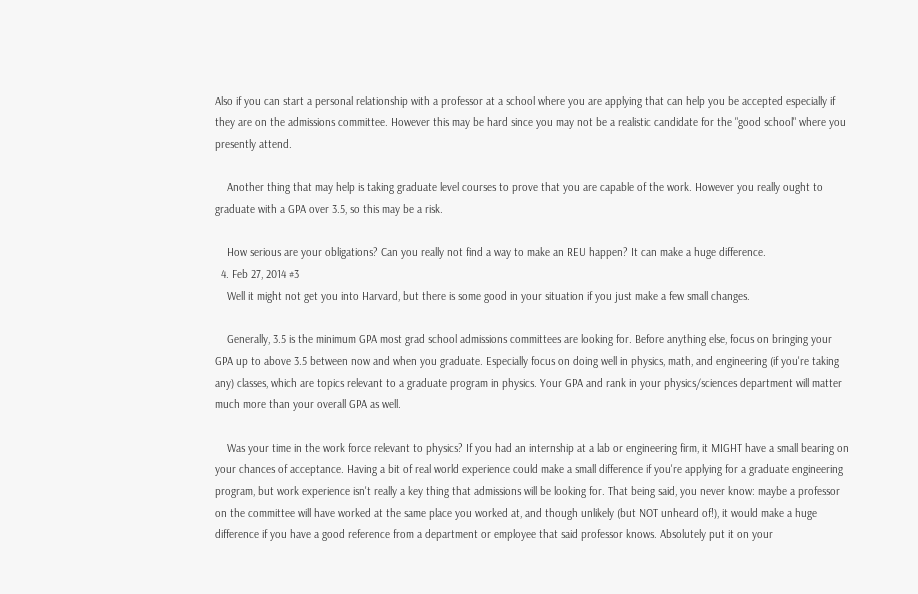Also if you can start a personal relationship with a professor at a school where you are applying that can help you be accepted especially if they are on the admissions committee. However this may be hard since you may not be a realistic candidate for the "good school" where you presently attend.

    Another thing that may help is taking graduate level courses to prove that you are capable of the work. However you really ought to graduate with a GPA over 3.5, so this may be a risk.

    How serious are your obligations? Can you really not find a way to make an REU happen? It can make a huge difference.
  4. Feb 27, 2014 #3
    Well it might not get you into Harvard, but there is some good in your situation if you just make a few small changes.

    Generally, 3.5 is the minimum GPA most grad school admissions committees are looking for. Before anything else, focus on bringing your GPA up to above 3.5 between now and when you graduate. Especially focus on doing well in physics, math, and engineering (if you're taking any) classes, which are topics relevant to a graduate program in physics. Your GPA and rank in your physics/sciences department will matter much more than your overall GPA as well.

    Was your time in the work force relevant to physics? If you had an internship at a lab or engineering firm, it MIGHT have a small bearing on your chances of acceptance. Having a bit of real world experience could make a small difference if you're applying for a graduate engineering program, but work experience isn't really a key thing that admissions will be looking for. That being said, you never know: maybe a professor on the committee will have worked at the same place you worked at, and though unlikely (but NOT unheard of!), it would make a huge difference if you have a good reference from a department or employee that said professor knows. Absolutely put it on your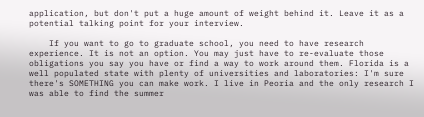application, but don't put a huge amount of weight behind it. Leave it as a potential talking point for your interview.

    If you want to go to graduate school, you need to have research experience. It is not an option. You may just have to re-evaluate those obligations you say you have or find a way to work around them. Florida is a well populated state with plenty of universities and laboratories: I'm sure there's SOMETHING you can make work. I live in Peoria and the only research I was able to find the summer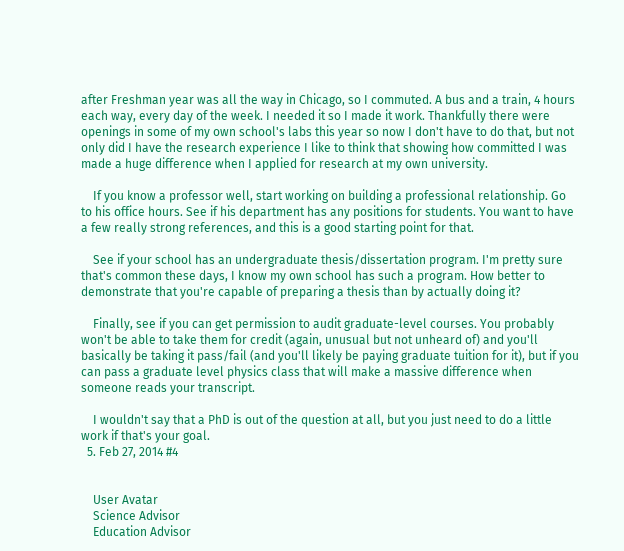after Freshman year was all the way in Chicago, so I commuted. A bus and a train, 4 hours each way, every day of the week. I needed it so I made it work. Thankfully there were openings in some of my own school's labs this year so now I don't have to do that, but not only did I have the research experience I like to think that showing how committed I was made a huge difference when I applied for research at my own university.

    If you know a professor well, start working on building a professional relationship. Go to his office hours. See if his department has any positions for students. You want to have a few really strong references, and this is a good starting point for that.

    See if your school has an undergraduate thesis/dissertation program. I'm pretty sure that's common these days, I know my own school has such a program. How better to demonstrate that you're capable of preparing a thesis than by actually doing it?

    Finally, see if you can get permission to audit graduate-level courses. You probably won't be able to take them for credit (again, unusual but not unheard of) and you'll basically be taking it pass/fail (and you'll likely be paying graduate tuition for it), but if you can pass a graduate level physics class that will make a massive difference when someone reads your transcript.

    I wouldn't say that a PhD is out of the question at all, but you just need to do a little work if that's your goal.
  5. Feb 27, 2014 #4


    User Avatar
    Science Advisor
    Education Advisor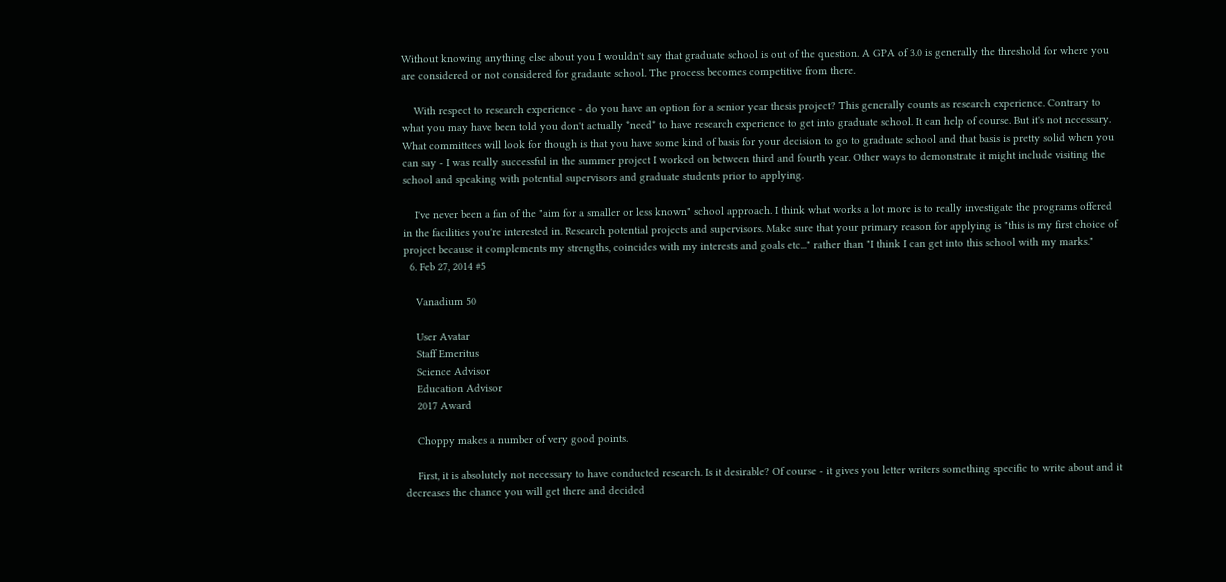Without knowing anything else about you I wouldn't say that graduate school is out of the question. A GPA of 3.0 is generally the threshold for where you are considered or not considered for gradaute school. The process becomes competitive from there.

    With respect to research experience - do you have an option for a senior year thesis project? This generally counts as research experience. Contrary to what you may have been told you don't actually *need* to have research experience to get into graduate school. It can help of course. But it's not necessary. What committees will look for though is that you have some kind of basis for your decision to go to graduate school and that basis is pretty solid when you can say - I was really successful in the summer project I worked on between third and fourth year. Other ways to demonstrate it might include visiting the school and speaking with potential supervisors and graduate students prior to applying.

    I've never been a fan of the "aim for a smaller or less known" school approach. I think what works a lot more is to really investigate the programs offered in the facilities you're interested in. Research potential projects and supervisors. Make sure that your primary reason for applying is "this is my first choice of project because it complements my strengths, coincides with my interests and goals etc..." rather than "I think I can get into this school with my marks."
  6. Feb 27, 2014 #5

    Vanadium 50

    User Avatar
    Staff Emeritus
    Science Advisor
    Education Advisor
    2017 Award

    Choppy makes a number of very good points.

    First, it is absolutely not necessary to have conducted research. Is it desirable? Of course - it gives you letter writers something specific to write about and it decreases the chance you will get there and decided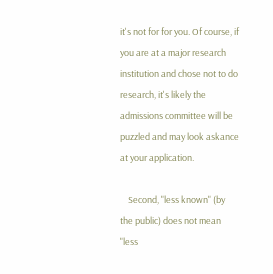it's not for for you. Of course, if you are at a major research institution and chose not to do research, it's likely the admissions committee will be puzzled and may look askance at your application.

    Second, "less known" (by the public) does not mean "less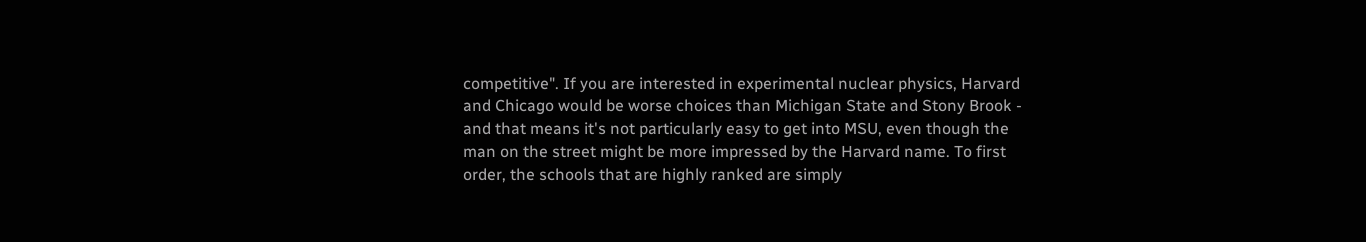competitive". If you are interested in experimental nuclear physics, Harvard and Chicago would be worse choices than Michigan State and Stony Brook - and that means it's not particularly easy to get into MSU, even though the man on the street might be more impressed by the Harvard name. To first order, the schools that are highly ranked are simply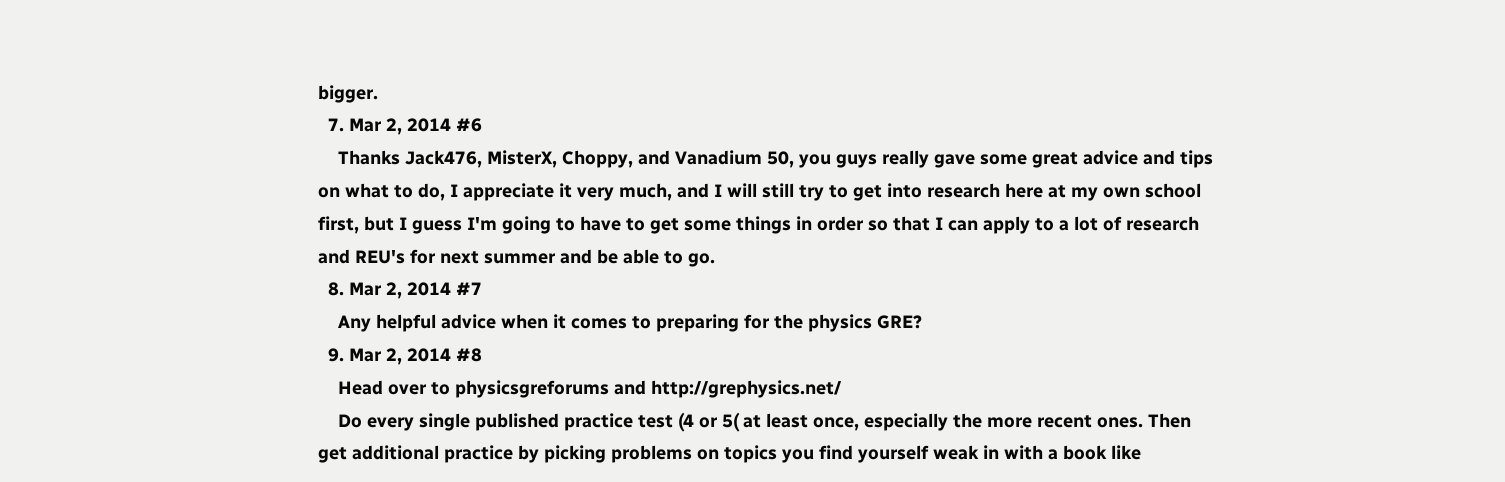bigger.
  7. Mar 2, 2014 #6
    Thanks Jack476, MisterX, Choppy, and Vanadium 50, you guys really gave some great advice and tips on what to do, I appreciate it very much, and I will still try to get into research here at my own school first, but I guess I'm going to have to get some things in order so that I can apply to a lot of research and REU's for next summer and be able to go.
  8. Mar 2, 2014 #7
    Any helpful advice when it comes to preparing for the physics GRE?
  9. Mar 2, 2014 #8
    Head over to physicsgreforums and http://grephysics.net/
    Do every single published practice test (4 or 5( at least once, especially the more recent ones. Then get additional practice by picking problems on topics you find yourself weak in with a book like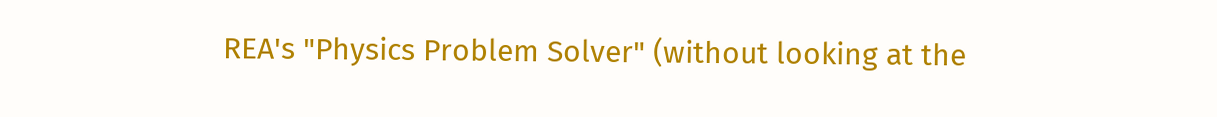REA's "Physics Problem Solver" (without looking at the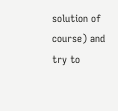solution of course) and try to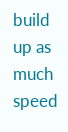build up as much speed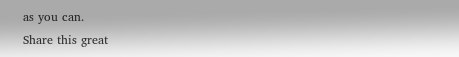as you can.
Share this great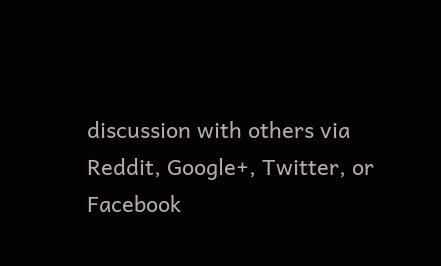discussion with others via Reddit, Google+, Twitter, or Facebook